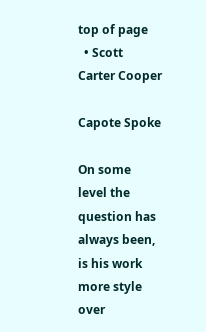top of page
  • Scott Carter Cooper

Capote Spoke

On some level the question has always been, is his work more style over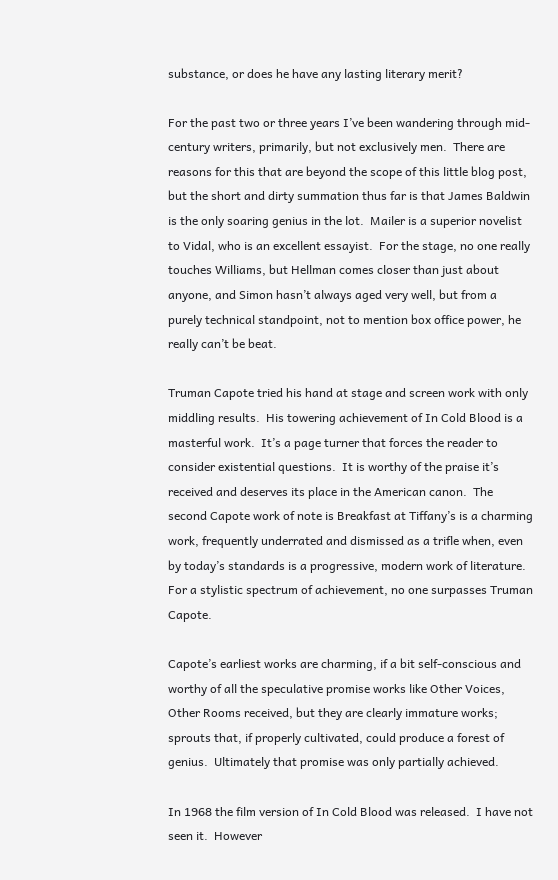substance, or does he have any lasting literary merit?

For the past two or three years I’ve been wandering through mid-century writers, primarily, but not exclusively men.  There are reasons for this that are beyond the scope of this little blog post, but the short and dirty summation thus far is that James Baldwin is the only soaring genius in the lot.  Mailer is a superior novelist to Vidal, who is an excellent essayist.  For the stage, no one really touches Williams, but Hellman comes closer than just about anyone, and Simon hasn’t always aged very well, but from a purely technical standpoint, not to mention box office power, he really can’t be beat.

Truman Capote tried his hand at stage and screen work with only middling results.  His towering achievement of In Cold Blood is a masterful work.  It’s a page turner that forces the reader to consider existential questions.  It is worthy of the praise it’s received and deserves its place in the American canon.  The second Capote work of note is Breakfast at Tiffany’s is a charming work, frequently underrated and dismissed as a trifle when, even by today’s standards is a progressive, modern work of literature.  For a stylistic spectrum of achievement, no one surpasses Truman Capote.

Capote’s earliest works are charming, if a bit self-conscious and worthy of all the speculative promise works like Other Voices, Other Rooms received, but they are clearly immature works; sprouts that, if properly cultivated, could produce a forest of genius.  Ultimately that promise was only partially achieved.

In 1968 the film version of In Cold Blood was released.  I have not seen it.  However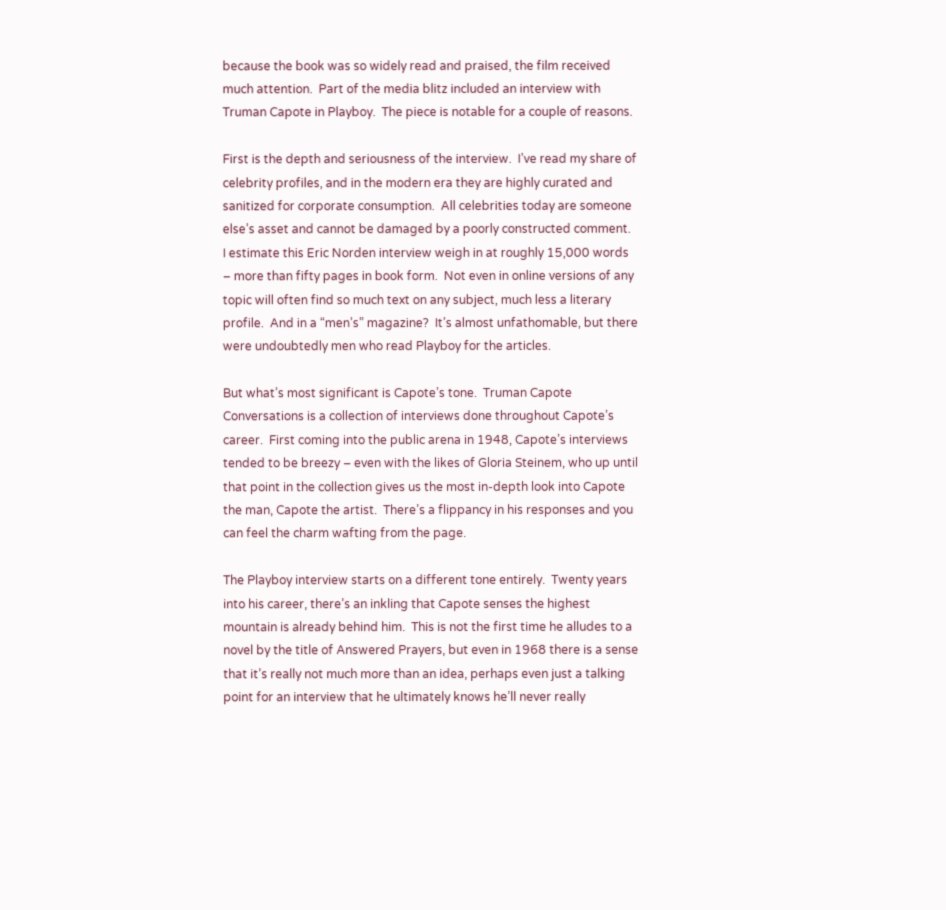because the book was so widely read and praised, the film received much attention.  Part of the media blitz included an interview with Truman Capote in Playboy.  The piece is notable for a couple of reasons.

First is the depth and seriousness of the interview.  I’ve read my share of celebrity profiles, and in the modern era they are highly curated and sanitized for corporate consumption.  All celebrities today are someone else’s asset and cannot be damaged by a poorly constructed comment.  I estimate this Eric Norden interview weigh in at roughly 15,000 words – more than fifty pages in book form.  Not even in online versions of any topic will often find so much text on any subject, much less a literary profile.  And in a “men’s” magazine?  It’s almost unfathomable, but there were undoubtedly men who read Playboy for the articles.

But what’s most significant is Capote’s tone.  Truman Capote Conversations is a collection of interviews done throughout Capote’s career.  First coming into the public arena in 1948, Capote’s interviews tended to be breezy – even with the likes of Gloria Steinem, who up until that point in the collection gives us the most in-depth look into Capote the man, Capote the artist.  There’s a flippancy in his responses and you can feel the charm wafting from the page.

The Playboy interview starts on a different tone entirely.  Twenty years into his career, there’s an inkling that Capote senses the highest mountain is already behind him.  This is not the first time he alludes to a novel by the title of Answered Prayers, but even in 1968 there is a sense that it’s really not much more than an idea, perhaps even just a talking point for an interview that he ultimately knows he’ll never really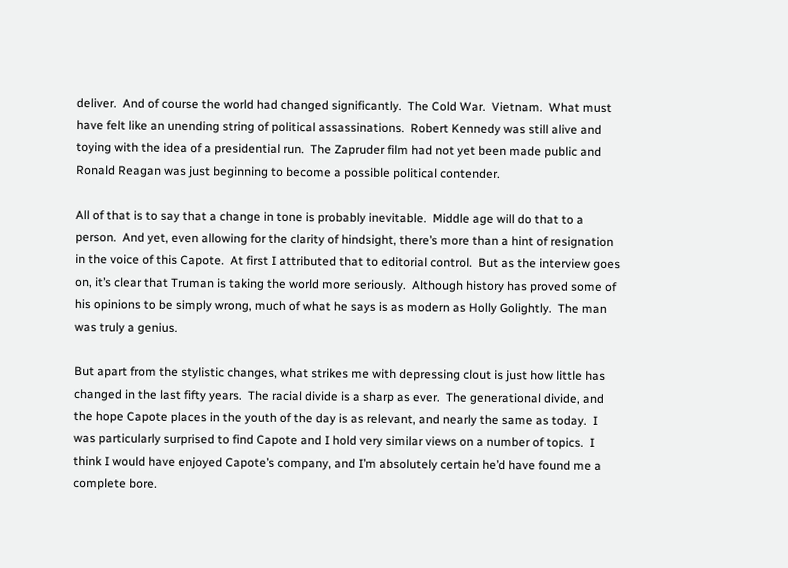deliver.  And of course the world had changed significantly.  The Cold War.  Vietnam.  What must have felt like an unending string of political assassinations.  Robert Kennedy was still alive and toying with the idea of a presidential run.  The Zapruder film had not yet been made public and Ronald Reagan was just beginning to become a possible political contender.

All of that is to say that a change in tone is probably inevitable.  Middle age will do that to a person.  And yet, even allowing for the clarity of hindsight, there’s more than a hint of resignation in the voice of this Capote.  At first I attributed that to editorial control.  But as the interview goes on, it’s clear that Truman is taking the world more seriously.  Although history has proved some of his opinions to be simply wrong, much of what he says is as modern as Holly Golightly.  The man was truly a genius.

But apart from the stylistic changes, what strikes me with depressing clout is just how little has changed in the last fifty years.  The racial divide is a sharp as ever.  The generational divide, and the hope Capote places in the youth of the day is as relevant, and nearly the same as today.  I was particularly surprised to find Capote and I hold very similar views on a number of topics.  I think I would have enjoyed Capote’s company, and I’m absolutely certain he’d have found me a complete bore.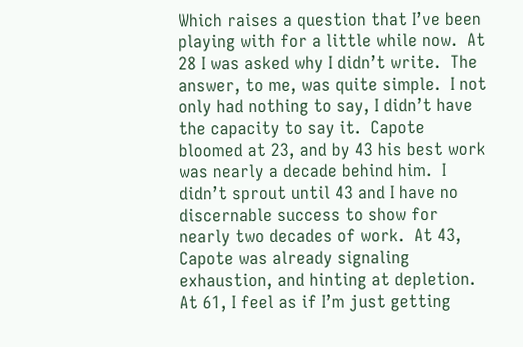Which raises a question that I’ve been playing with for a little while now.  At 28 I was asked why I didn’t write.  The answer, to me, was quite simple.  I not only had nothing to say, I didn’t have the capacity to say it.  Capote bloomed at 23, and by 43 his best work was nearly a decade behind him.  I didn’t sprout until 43 and I have no discernable success to show for nearly two decades of work.  At 43, Capote was already signaling exhaustion, and hinting at depletion.  At 61, I feel as if I’m just getting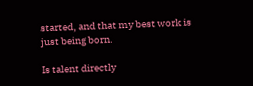started, and that my best work is just being born.

Is talent directly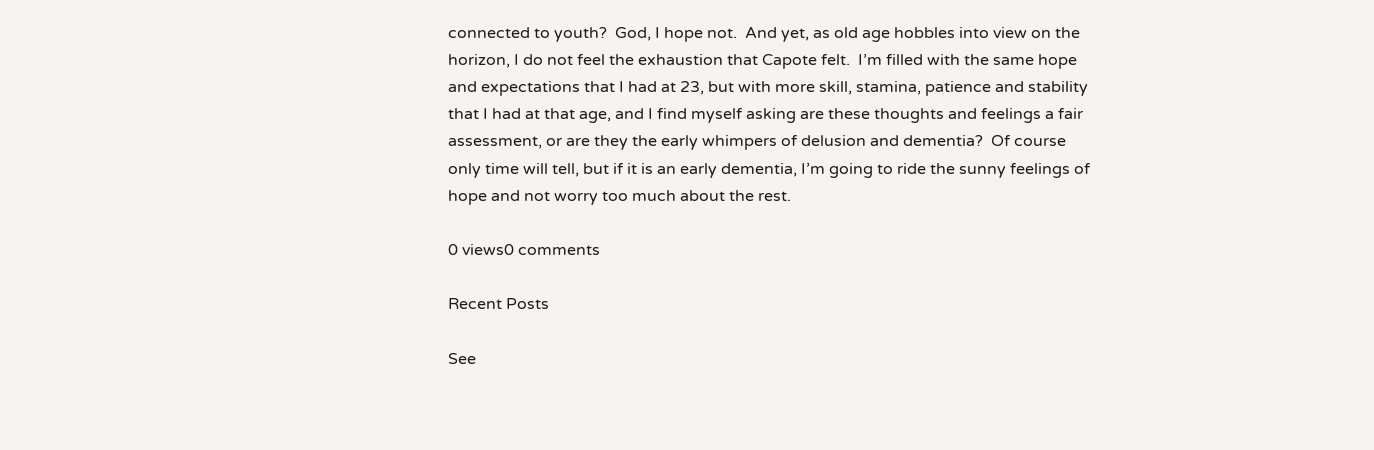connected to youth?  God, I hope not.  And yet, as old age hobbles into view on the horizon, I do not feel the exhaustion that Capote felt.  I’m filled with the same hope and expectations that I had at 23, but with more skill, stamina, patience and stability that I had at that age, and I find myself asking are these thoughts and feelings a fair assessment, or are they the early whimpers of delusion and dementia?  Of course only time will tell, but if it is an early dementia, I’m going to ride the sunny feelings of hope and not worry too much about the rest.

0 views0 comments

Recent Posts

See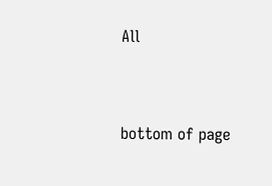All



bottom of page